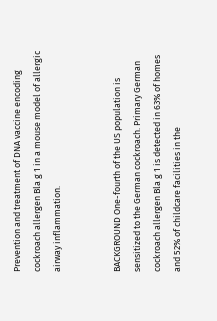Prevention and treatment of DNA vaccine encoding cockroach allergen Bla g 1 in a mouse model of allergic airway inflammation.


BACKGROUND One-fourth of the US population is sensitized to the German cockroach. Primary German cockroach allergen Bla g 1 is detected in 63% of homes and 52% of childcare facilities in the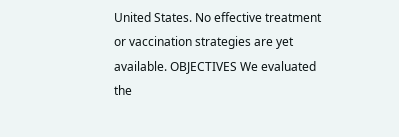United States. No effective treatment or vaccination strategies are yet available. OBJECTIVES We evaluated the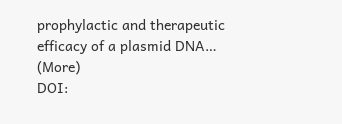prophylactic and therapeutic efficacy of a plasmid DNA… (More)
DOI: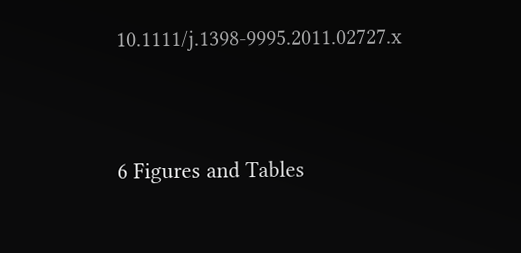10.1111/j.1398-9995.2011.02727.x


6 Figures and Tables